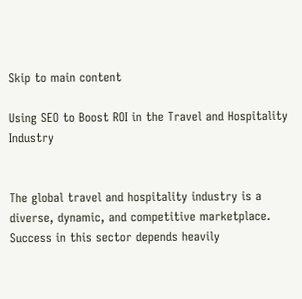Skip to main content

Using SEO to Boost ROI in the Travel and Hospitality Industry


The global travel and hospitality industry is a diverse, dynamic, and competitive marketplace. Success in this sector depends heavily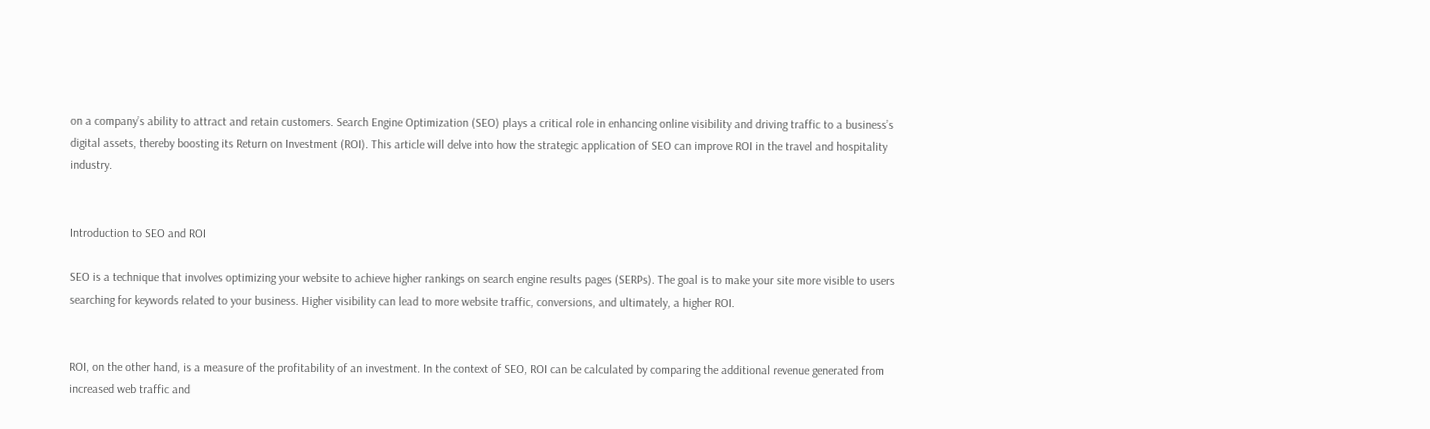on a company’s ability to attract and retain customers. Search Engine Optimization (SEO) plays a critical role in enhancing online visibility and driving traffic to a business’s digital assets, thereby boosting its Return on Investment (ROI). This article will delve into how the strategic application of SEO can improve ROI in the travel and hospitality industry.


Introduction to SEO and ROI

SEO is a technique that involves optimizing your website to achieve higher rankings on search engine results pages (SERPs). The goal is to make your site more visible to users searching for keywords related to your business. Higher visibility can lead to more website traffic, conversions, and ultimately, a higher ROI.


ROI, on the other hand, is a measure of the profitability of an investment. In the context of SEO, ROI can be calculated by comparing the additional revenue generated from increased web traffic and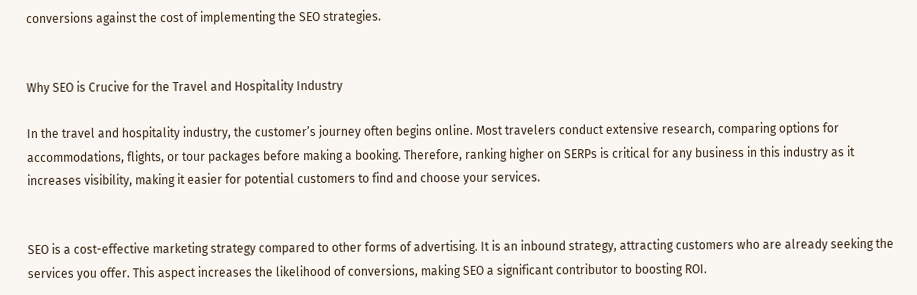conversions against the cost of implementing the SEO strategies.


Why SEO is Crucive for the Travel and Hospitality Industry

In the travel and hospitality industry, the customer’s journey often begins online. Most travelers conduct extensive research, comparing options for accommodations, flights, or tour packages before making a booking. Therefore, ranking higher on SERPs is critical for any business in this industry as it increases visibility, making it easier for potential customers to find and choose your services.


SEO is a cost-effective marketing strategy compared to other forms of advertising. It is an inbound strategy, attracting customers who are already seeking the services you offer. This aspect increases the likelihood of conversions, making SEO a significant contributor to boosting ROI.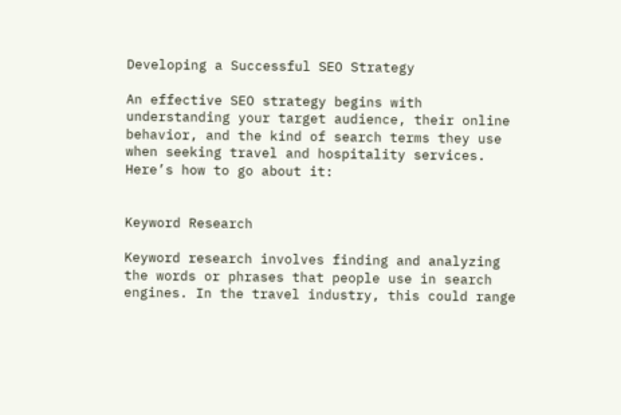Developing a Successful SEO Strategy

An effective SEO strategy begins with understanding your target audience, their online behavior, and the kind of search terms they use when seeking travel and hospitality services. Here’s how to go about it:


Keyword Research

Keyword research involves finding and analyzing the words or phrases that people use in search engines. In the travel industry, this could range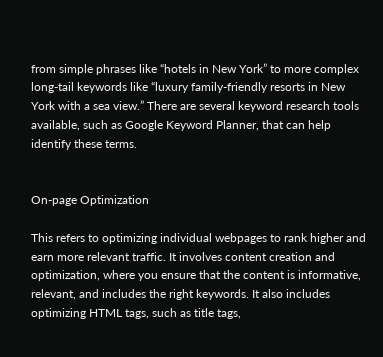from simple phrases like “hotels in New York” to more complex long-tail keywords like “luxury family-friendly resorts in New York with a sea view.” There are several keyword research tools available, such as Google Keyword Planner, that can help identify these terms.


On-page Optimization

This refers to optimizing individual webpages to rank higher and earn more relevant traffic. It involves content creation and optimization, where you ensure that the content is informative, relevant, and includes the right keywords. It also includes optimizing HTML tags, such as title tags,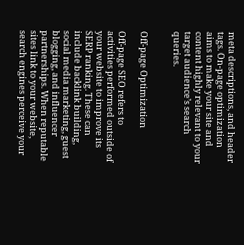meta descriptions, and header tags. On-page optimization aims to make your site and content highly relevant to your target audience’s search queries.


Off-page Optimization

Off-page SEO refers to activities performed outside of your website to improve its SERP ranking. These can include backlink building, social media marketing, guest blogging, and influencer partnerships. When reputable sites link to your website, search engines perceive your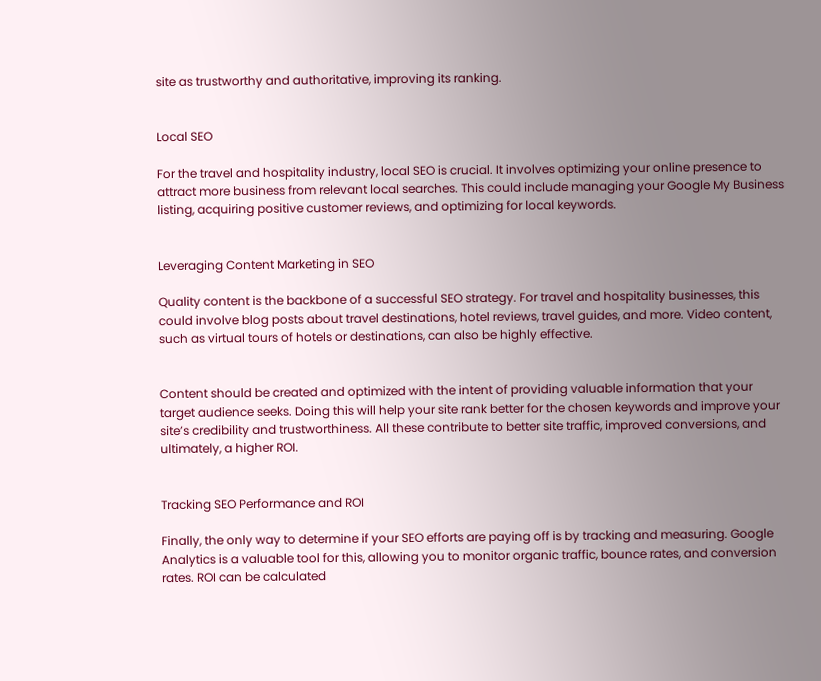site as trustworthy and authoritative, improving its ranking.


Local SEO

For the travel and hospitality industry, local SEO is crucial. It involves optimizing your online presence to attract more business from relevant local searches. This could include managing your Google My Business listing, acquiring positive customer reviews, and optimizing for local keywords.


Leveraging Content Marketing in SEO

Quality content is the backbone of a successful SEO strategy. For travel and hospitality businesses, this could involve blog posts about travel destinations, hotel reviews, travel guides, and more. Video content, such as virtual tours of hotels or destinations, can also be highly effective.


Content should be created and optimized with the intent of providing valuable information that your target audience seeks. Doing this will help your site rank better for the chosen keywords and improve your site’s credibility and trustworthiness. All these contribute to better site traffic, improved conversions, and ultimately, a higher ROI.


Tracking SEO Performance and ROI

Finally, the only way to determine if your SEO efforts are paying off is by tracking and measuring. Google Analytics is a valuable tool for this, allowing you to monitor organic traffic, bounce rates, and conversion rates. ROI can be calculated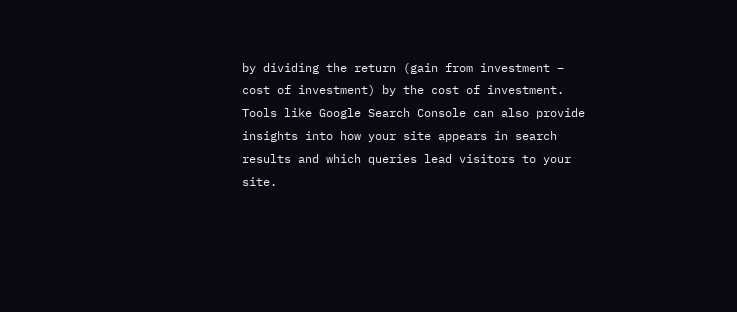by dividing the return (gain from investment – cost of investment) by the cost of investment. Tools like Google Search Console can also provide insights into how your site appears in search results and which queries lead visitors to your site.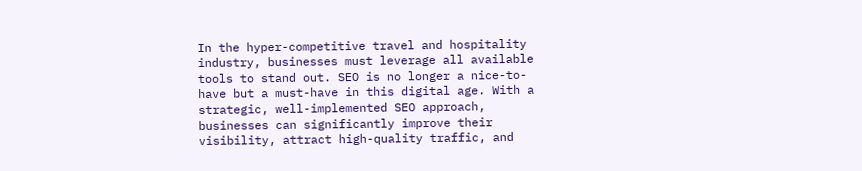In the hyper-competitive travel and hospitality industry, businesses must leverage all available tools to stand out. SEO is no longer a nice-to-have but a must-have in this digital age. With a strategic, well-implemented SEO approach, businesses can significantly improve their visibility, attract high-quality traffic, and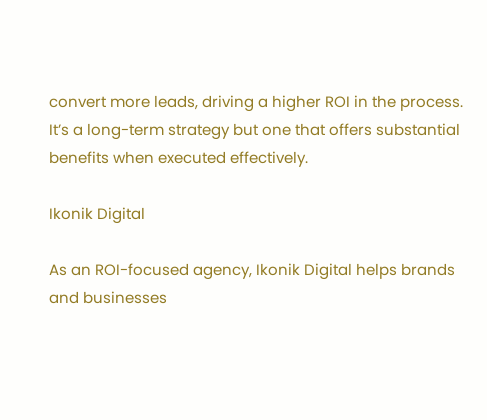convert more leads, driving a higher ROI in the process. It’s a long-term strategy but one that offers substantial benefits when executed effectively.

Ikonik Digital

As an ROI-focused agency, Ikonik Digital helps brands and businesses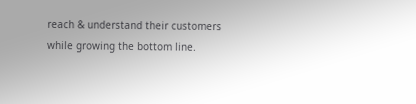reach & understand their customers while growing the bottom line.